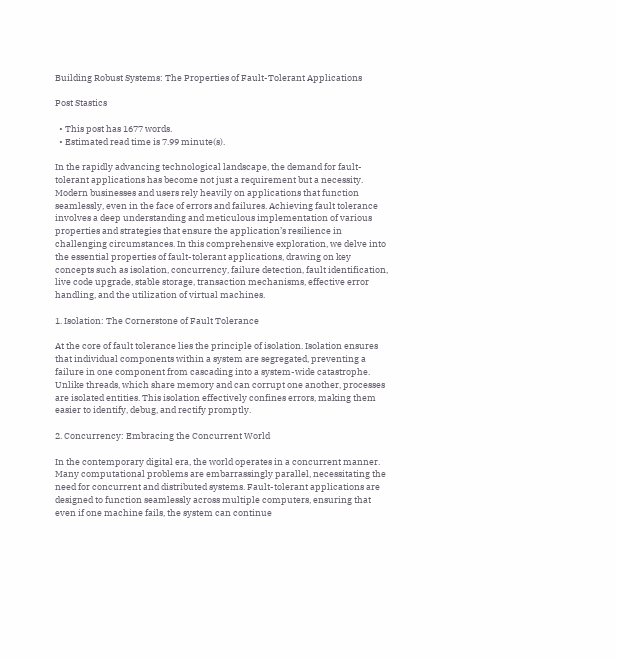Building Robust Systems: The Properties of Fault-Tolerant Applications

Post Stastics

  • This post has 1677 words.
  • Estimated read time is 7.99 minute(s).

In the rapidly advancing technological landscape, the demand for fault-tolerant applications has become not just a requirement but a necessity. Modern businesses and users rely heavily on applications that function seamlessly, even in the face of errors and failures. Achieving fault tolerance involves a deep understanding and meticulous implementation of various properties and strategies that ensure the application’s resilience in challenging circumstances. In this comprehensive exploration, we delve into the essential properties of fault-tolerant applications, drawing on key concepts such as isolation, concurrency, failure detection, fault identification, live code upgrade, stable storage, transaction mechanisms, effective error handling, and the utilization of virtual machines.

1. Isolation: The Cornerstone of Fault Tolerance

At the core of fault tolerance lies the principle of isolation. Isolation ensures that individual components within a system are segregated, preventing a failure in one component from cascading into a system-wide catastrophe. Unlike threads, which share memory and can corrupt one another, processes are isolated entities. This isolation effectively confines errors, making them easier to identify, debug, and rectify promptly.

2. Concurrency: Embracing the Concurrent World

In the contemporary digital era, the world operates in a concurrent manner. Many computational problems are embarrassingly parallel, necessitating the need for concurrent and distributed systems. Fault-tolerant applications are designed to function seamlessly across multiple computers, ensuring that even if one machine fails, the system can continue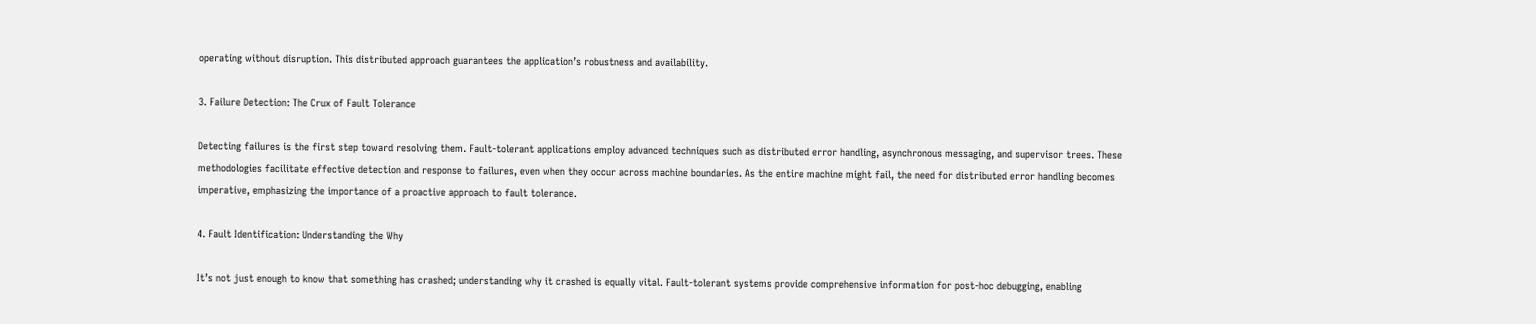operating without disruption. This distributed approach guarantees the application’s robustness and availability.

3. Failure Detection: The Crux of Fault Tolerance

Detecting failures is the first step toward resolving them. Fault-tolerant applications employ advanced techniques such as distributed error handling, asynchronous messaging, and supervisor trees. These methodologies facilitate effective detection and response to failures, even when they occur across machine boundaries. As the entire machine might fail, the need for distributed error handling becomes imperative, emphasizing the importance of a proactive approach to fault tolerance.

4. Fault Identification: Understanding the Why

It’s not just enough to know that something has crashed; understanding why it crashed is equally vital. Fault-tolerant systems provide comprehensive information for post-hoc debugging, enabling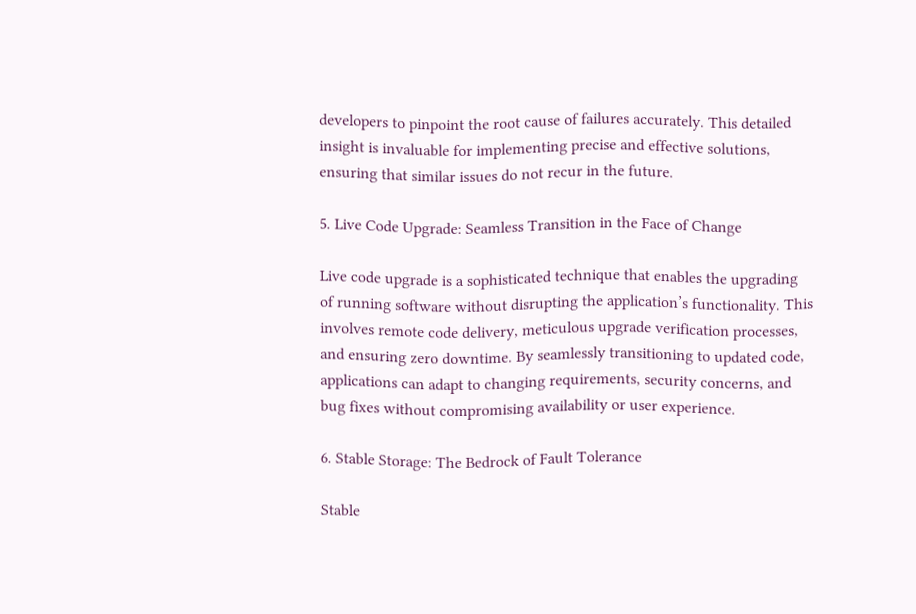developers to pinpoint the root cause of failures accurately. This detailed insight is invaluable for implementing precise and effective solutions, ensuring that similar issues do not recur in the future.

5. Live Code Upgrade: Seamless Transition in the Face of Change

Live code upgrade is a sophisticated technique that enables the upgrading of running software without disrupting the application’s functionality. This involves remote code delivery, meticulous upgrade verification processes, and ensuring zero downtime. By seamlessly transitioning to updated code, applications can adapt to changing requirements, security concerns, and bug fixes without compromising availability or user experience.

6. Stable Storage: The Bedrock of Fault Tolerance

Stable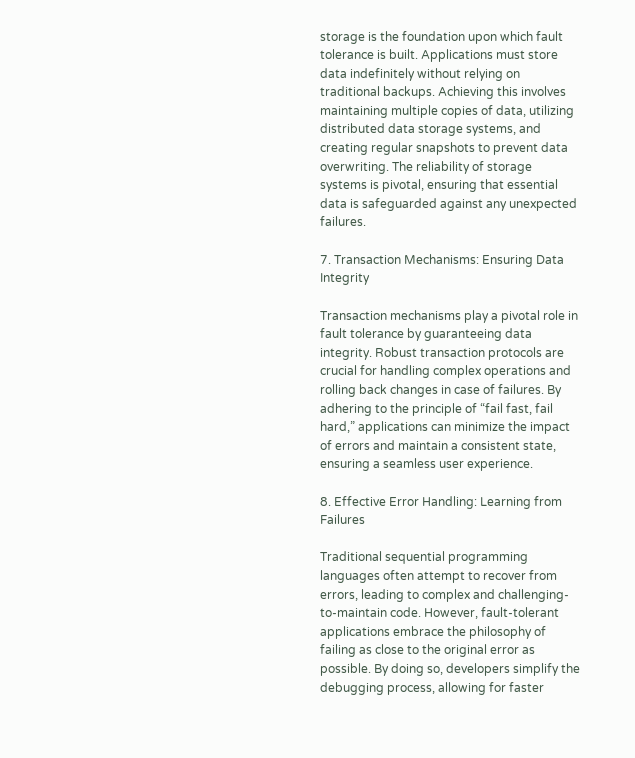storage is the foundation upon which fault tolerance is built. Applications must store data indefinitely without relying on traditional backups. Achieving this involves maintaining multiple copies of data, utilizing distributed data storage systems, and creating regular snapshots to prevent data overwriting. The reliability of storage systems is pivotal, ensuring that essential data is safeguarded against any unexpected failures.

7. Transaction Mechanisms: Ensuring Data Integrity

Transaction mechanisms play a pivotal role in fault tolerance by guaranteeing data integrity. Robust transaction protocols are crucial for handling complex operations and rolling back changes in case of failures. By adhering to the principle of “fail fast, fail hard,” applications can minimize the impact of errors and maintain a consistent state, ensuring a seamless user experience.

8. Effective Error Handling: Learning from Failures

Traditional sequential programming languages often attempt to recover from errors, leading to complex and challenging-to-maintain code. However, fault-tolerant applications embrace the philosophy of failing as close to the original error as possible. By doing so, developers simplify the debugging process, allowing for faster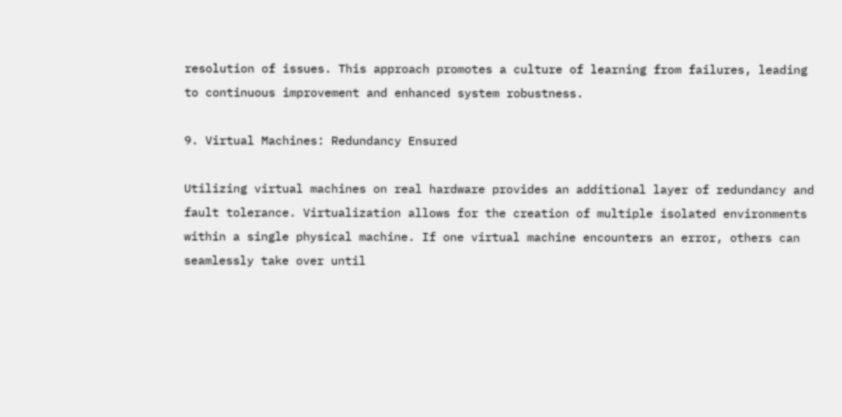resolution of issues. This approach promotes a culture of learning from failures, leading to continuous improvement and enhanced system robustness.

9. Virtual Machines: Redundancy Ensured

Utilizing virtual machines on real hardware provides an additional layer of redundancy and fault tolerance. Virtualization allows for the creation of multiple isolated environments within a single physical machine. If one virtual machine encounters an error, others can seamlessly take over until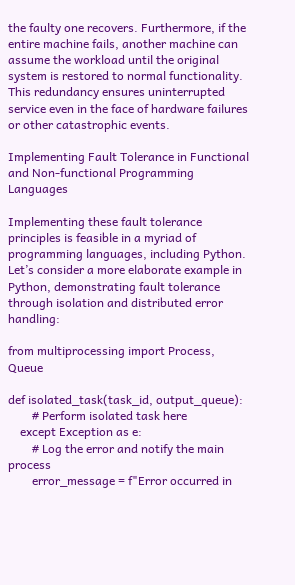the faulty one recovers. Furthermore, if the entire machine fails, another machine can assume the workload until the original system is restored to normal functionality. This redundancy ensures uninterrupted service even in the face of hardware failures or other catastrophic events.

Implementing Fault Tolerance in Functional and Non-functional Programming Languages

Implementing these fault tolerance principles is feasible in a myriad of programming languages, including Python. Let’s consider a more elaborate example in Python, demonstrating fault tolerance through isolation and distributed error handling:

from multiprocessing import Process, Queue

def isolated_task(task_id, output_queue):
        # Perform isolated task here
    except Exception as e:
        # Log the error and notify the main process
        error_message = f"Error occurred in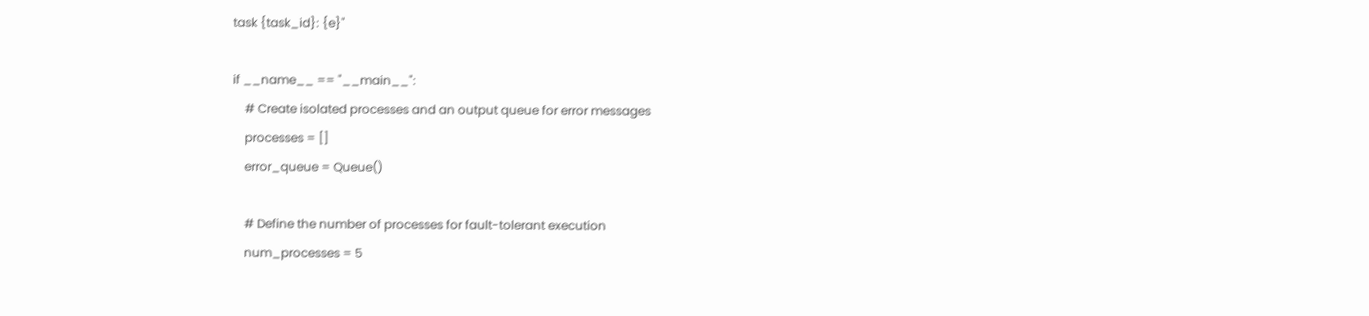task {task_id}: {e}"

if __name__ == "__main__":
    # Create isolated processes and an output queue for error messages
    processes = []
    error_queue = Queue()

    # Define the number of processes for fault-tolerant execution
    num_processes = 5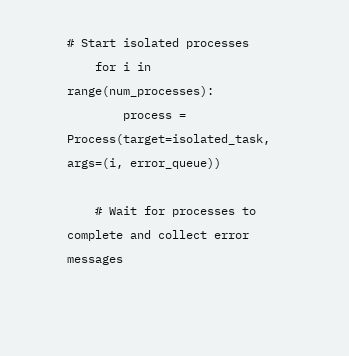# Start isolated processes
    for i in range(num_processes):
        process = Process(target=isolated_task, args=(i, error_queue))

    # Wait for processes to complete and collect error messages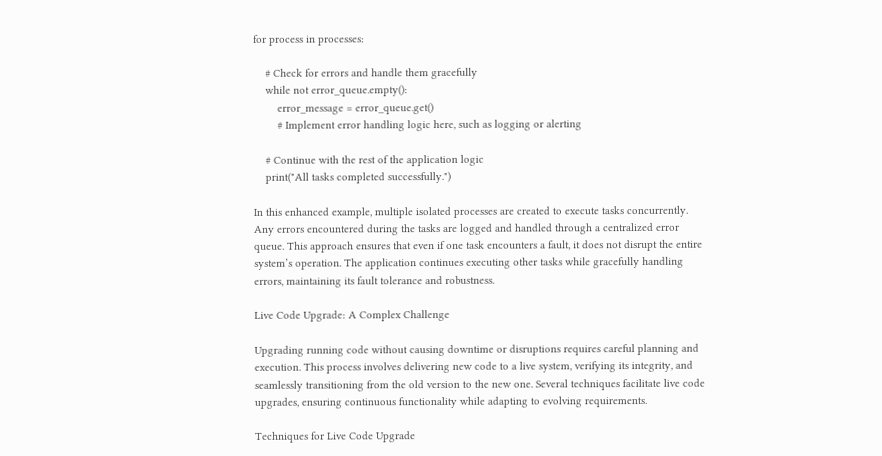for process in processes:

    # Check for errors and handle them gracefully
    while not error_queue.empty():
        error_message = error_queue.get()
        # Implement error handling logic here, such as logging or alerting

    # Continue with the rest of the application logic
    print("All tasks completed successfully.")

In this enhanced example, multiple isolated processes are created to execute tasks concurrently. Any errors encountered during the tasks are logged and handled through a centralized error queue. This approach ensures that even if one task encounters a fault, it does not disrupt the entire system’s operation. The application continues executing other tasks while gracefully handling errors, maintaining its fault tolerance and robustness.

Live Code Upgrade: A Complex Challenge

Upgrading running code without causing downtime or disruptions requires careful planning and execution. This process involves delivering new code to a live system, verifying its integrity, and seamlessly transitioning from the old version to the new one. Several techniques facilitate live code upgrades, ensuring continuous functionality while adapting to evolving requirements.

Techniques for Live Code Upgrade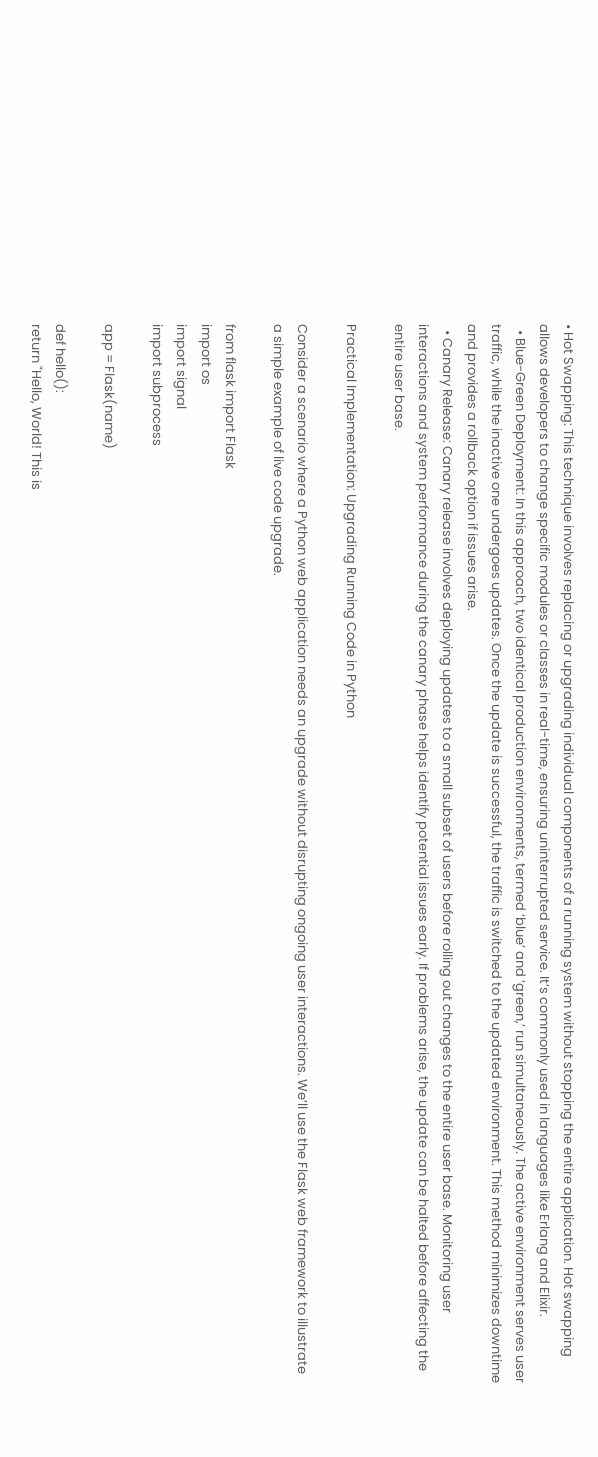• Hot Swapping: This technique involves replacing or upgrading individual components of a running system without stopping the entire application. Hot swapping allows developers to change specific modules or classes in real-time, ensuring uninterrupted service. It’s commonly used in languages like Erlang and Elixir.
  • Blue-Green Deployment: In this approach, two identical production environments, termed ‘blue’ and ‘green,’ run simultaneously. The active environment serves user traffic, while the inactive one undergoes updates. Once the update is successful, the traffic is switched to the updated environment. This method minimizes downtime and provides a rollback option if issues arise.
  • Canary Release: Canary release involves deploying updates to a small subset of users before rolling out changes to the entire user base. Monitoring user interactions and system performance during the canary phase helps identify potential issues early. If problems arise, the update can be halted before affecting the entire user base.

Practical Implementation: Upgrading Running Code in Python

Consider a scenario where a Python web application needs an upgrade without disrupting ongoing user interactions. We’ll use the Flask web framework to illustrate a simple example of live code upgrade.

from flask import Flask
import os
import signal
import subprocess

app = Flask(name)

def hello():
return "Hello, World! This is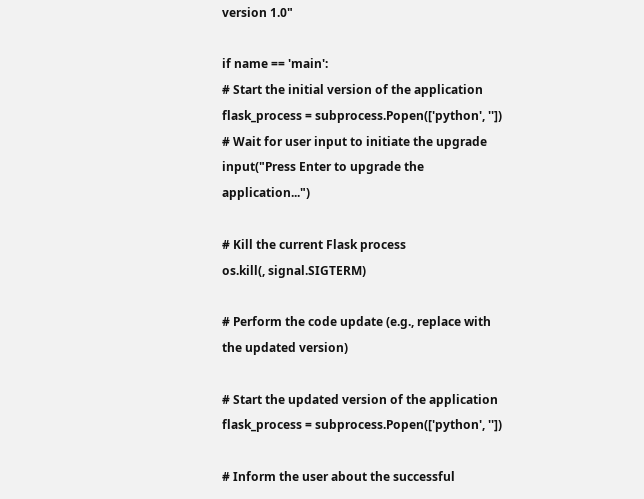version 1.0"

if name == 'main':
# Start the initial version of the application
flask_process = subprocess.Popen(['python', ''])
# Wait for user input to initiate the upgrade
input("Press Enter to upgrade the application...")

# Kill the current Flask process
os.kill(, signal.SIGTERM)

# Perform the code update (e.g., replace with the updated version)

# Start the updated version of the application
flask_process = subprocess.Popen(['python', ''])

# Inform the user about the successful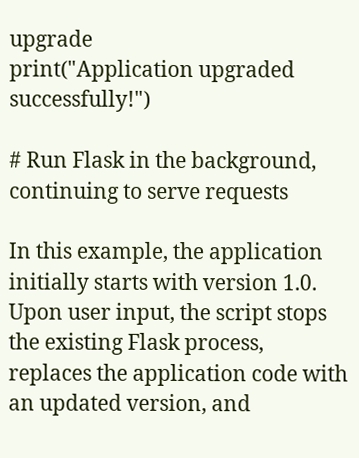upgrade
print("Application upgraded successfully!")

# Run Flask in the background, continuing to serve requests

In this example, the application initially starts with version 1.0. Upon user input, the script stops the existing Flask process, replaces the application code with an updated version, and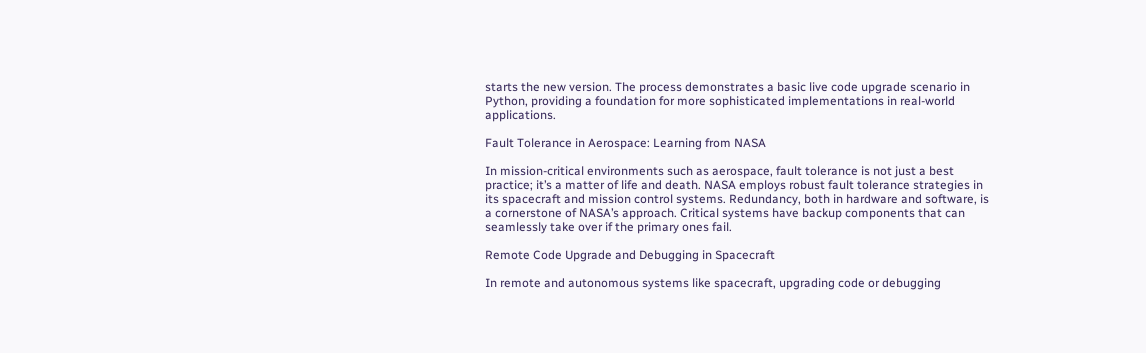starts the new version. The process demonstrates a basic live code upgrade scenario in Python, providing a foundation for more sophisticated implementations in real-world applications.

Fault Tolerance in Aerospace: Learning from NASA

In mission-critical environments such as aerospace, fault tolerance is not just a best practice; it’s a matter of life and death. NASA employs robust fault tolerance strategies in its spacecraft and mission control systems. Redundancy, both in hardware and software, is a cornerstone of NASA’s approach. Critical systems have backup components that can seamlessly take over if the primary ones fail.

Remote Code Upgrade and Debugging in Spacecraft

In remote and autonomous systems like spacecraft, upgrading code or debugging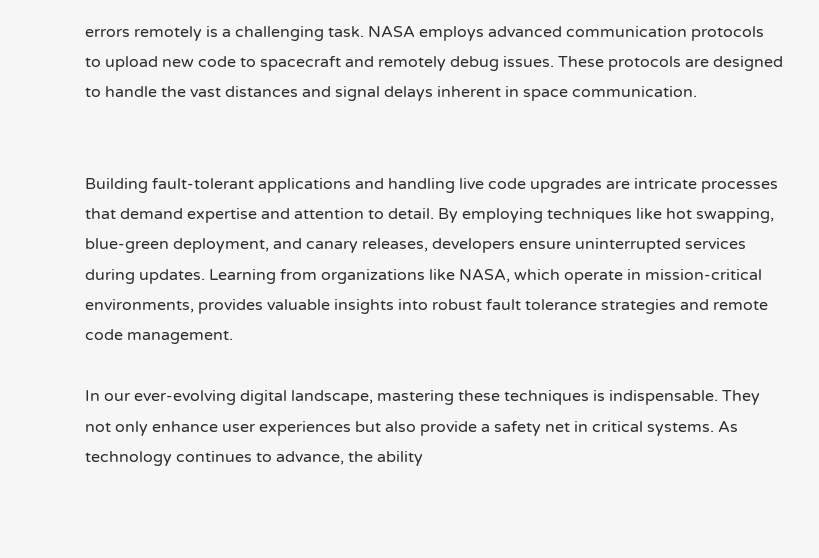errors remotely is a challenging task. NASA employs advanced communication protocols to upload new code to spacecraft and remotely debug issues. These protocols are designed to handle the vast distances and signal delays inherent in space communication.


Building fault-tolerant applications and handling live code upgrades are intricate processes that demand expertise and attention to detail. By employing techniques like hot swapping, blue-green deployment, and canary releases, developers ensure uninterrupted services during updates. Learning from organizations like NASA, which operate in mission-critical environments, provides valuable insights into robust fault tolerance strategies and remote code management.

In our ever-evolving digital landscape, mastering these techniques is indispensable. They not only enhance user experiences but also provide a safety net in critical systems. As technology continues to advance, the ability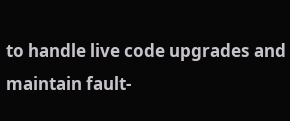to handle live code upgrades and maintain fault-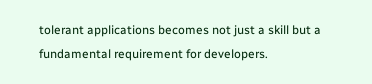tolerant applications becomes not just a skill but a fundamental requirement for developers.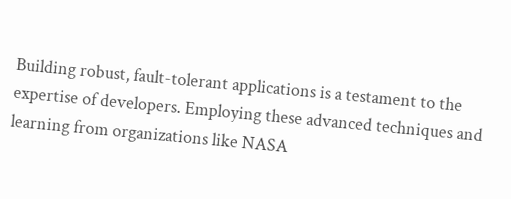Building robust, fault-tolerant applications is a testament to the expertise of developers. Employing these advanced techniques and learning from organizations like NASA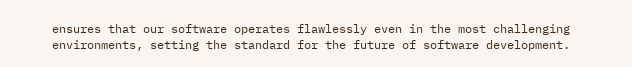ensures that our software operates flawlessly even in the most challenging environments, setting the standard for the future of software development.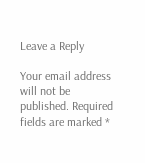Leave a Reply

Your email address will not be published. Required fields are marked *